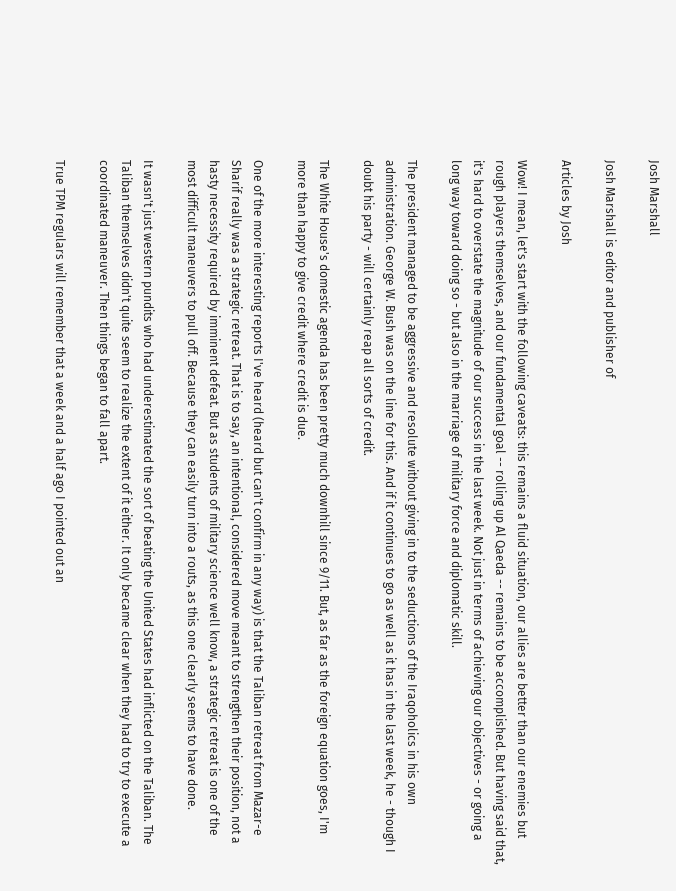Josh Marshall

Josh Marshall is editor and publisher of

Articles by Josh

Wow! I mean, let's start with the following caveats: this remains a fluid situation, our allies are better than our enemies but rough players themselves, and our fundamental goal -- rolling up Al Qaeda -- remains to be accomplished. But having said that, it's hard to overstate the magnitude of our success in the last week. Not just in terms of achieving our objectives - or going a long way toward doing so - but also in the marriage of military force and diplomatic skill.

The president managed to be aggressive and resolute without giving in to the seductions of the Iraqoholics in his own administration. George W. Bush was on the line for this. And if it continues to go as well as it has in the last week, he - though I doubt his party - will certainly reap all sorts of credit.

The White House's domestic agenda has been pretty much downhill since 9/11. But, as far as the foreign equation goes, I'm more than happy to give credit where credit is due.

One of the more interesting reports I've heard (heard but can't confirm in any way) is that the Taliban retreat from Mazar-e Sharif really was a strategic retreat. That is to say, an intentional, considered move meant to strengthen their position, not a hasty necessity required by imminent defeat. But as students of military science well know, a strategic retreat is one of the most difficult maneuvers to pull off. Because they can easily turn into a routs, as this one clearly seems to have done.

It wasn't just western pundits who had underestimated the sort of beating the United States had inflicted on the Taliban. The Taliban themselves didn't quite seem to realize the extent of it either. It only became clear when they had to try to execute a coordinated maneuver. Then things began to fall apart.

True TPM regulars will remember that a week and a half ago I pointed out an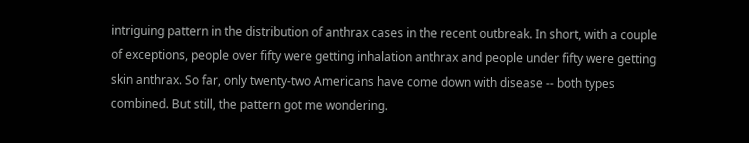intriguing pattern in the distribution of anthrax cases in the recent outbreak. In short, with a couple of exceptions, people over fifty were getting inhalation anthrax and people under fifty were getting skin anthrax. So far, only twenty-two Americans have come down with disease -- both types combined. But still, the pattern got me wondering.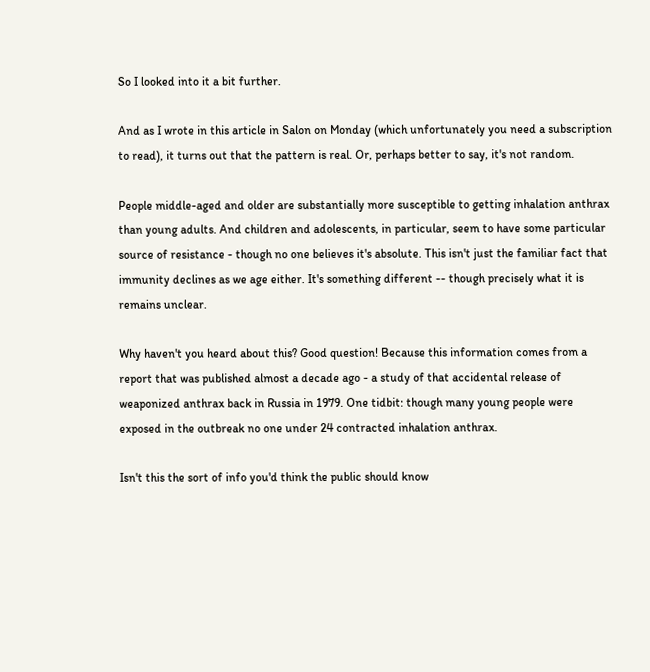So I looked into it a bit further.

And as I wrote in this article in Salon on Monday (which unfortunately you need a subscription to read), it turns out that the pattern is real. Or, perhaps better to say, it's not random.

People middle-aged and older are substantially more susceptible to getting inhalation anthrax than young adults. And children and adolescents, in particular, seem to have some particular source of resistance - though no one believes it's absolute. This isn't just the familiar fact that immunity declines as we age either. It's something different -- though precisely what it is remains unclear.

Why haven't you heard about this? Good question! Because this information comes from a report that was published almost a decade ago - a study of that accidental release of weaponized anthrax back in Russia in 1979. One tidbit: though many young people were exposed in the outbreak no one under 24 contracted inhalation anthrax.

Isn't this the sort of info you'd think the public should know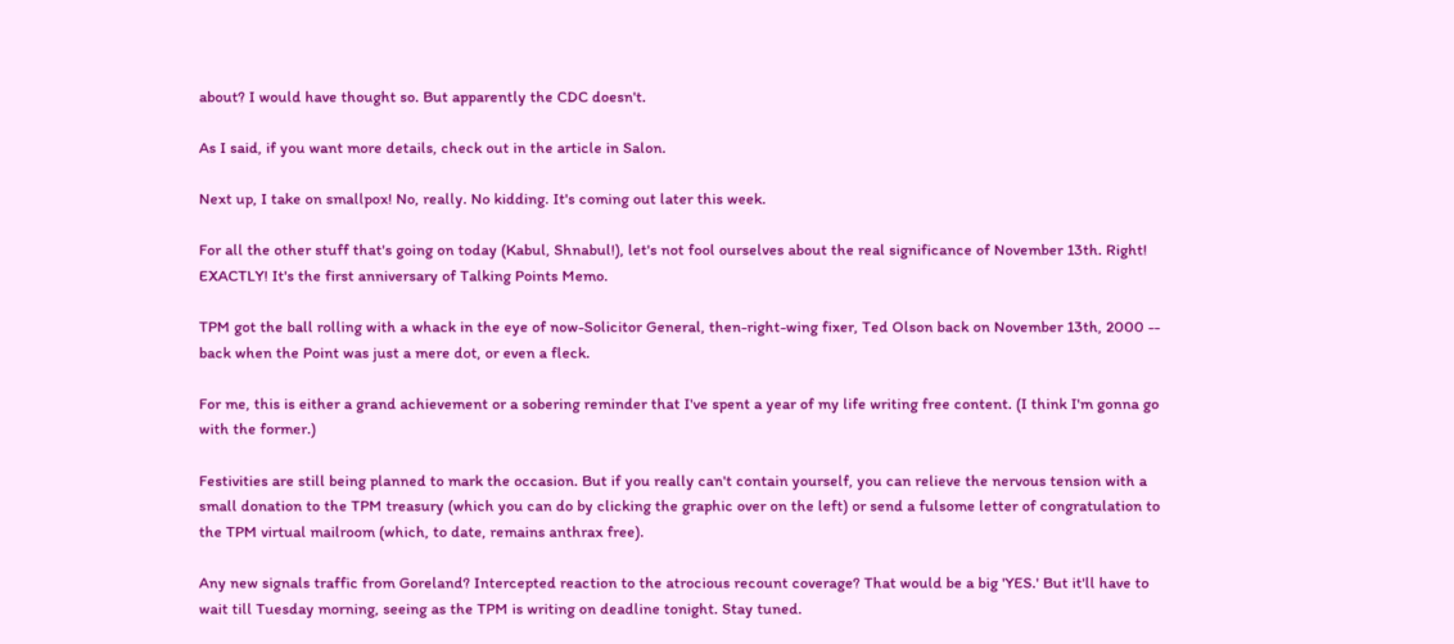about? I would have thought so. But apparently the CDC doesn't.

As I said, if you want more details, check out in the article in Salon.

Next up, I take on smallpox! No, really. No kidding. It's coming out later this week.

For all the other stuff that's going on today (Kabul, Shnabul!), let's not fool ourselves about the real significance of November 13th. Right! EXACTLY! It's the first anniversary of Talking Points Memo.

TPM got the ball rolling with a whack in the eye of now-Solicitor General, then-right-wing fixer, Ted Olson back on November 13th, 2000 -- back when the Point was just a mere dot, or even a fleck.

For me, this is either a grand achievement or a sobering reminder that I've spent a year of my life writing free content. (I think I'm gonna go with the former.)

Festivities are still being planned to mark the occasion. But if you really can't contain yourself, you can relieve the nervous tension with a small donation to the TPM treasury (which you can do by clicking the graphic over on the left) or send a fulsome letter of congratulation to the TPM virtual mailroom (which, to date, remains anthrax free).

Any new signals traffic from Goreland? Intercepted reaction to the atrocious recount coverage? That would be a big 'YES.' But it'll have to wait till Tuesday morning, seeing as the TPM is writing on deadline tonight. Stay tuned.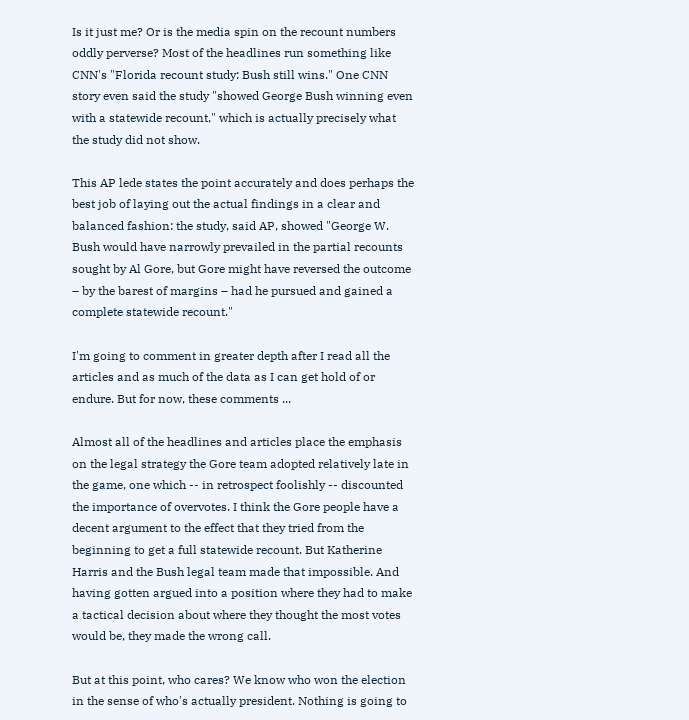Is it just me? Or is the media spin on the recount numbers oddly perverse? Most of the headlines run something like CNN's "Florida recount study: Bush still wins." One CNN story even said the study "showed George Bush winning even with a statewide recount," which is actually precisely what the study did not show.

This AP lede states the point accurately and does perhaps the best job of laying out the actual findings in a clear and balanced fashion: the study, said AP, showed "George W. Bush would have narrowly prevailed in the partial recounts sought by Al Gore, but Gore might have reversed the outcome – by the barest of margins – had he pursued and gained a complete statewide recount."

I'm going to comment in greater depth after I read all the articles and as much of the data as I can get hold of or endure. But for now, these comments ...

Almost all of the headlines and articles place the emphasis on the legal strategy the Gore team adopted relatively late in the game, one which -- in retrospect foolishly -- discounted the importance of overvotes. I think the Gore people have a decent argument to the effect that they tried from the beginning to get a full statewide recount. But Katherine Harris and the Bush legal team made that impossible. And having gotten argued into a position where they had to make a tactical decision about where they thought the most votes would be, they made the wrong call.

But at this point, who cares? We know who won the election in the sense of who's actually president. Nothing is going to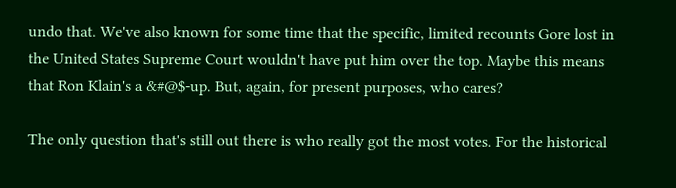undo that. We've also known for some time that the specific, limited recounts Gore lost in the United States Supreme Court wouldn't have put him over the top. Maybe this means that Ron Klain's a &#@$-up. But, again, for present purposes, who cares?

The only question that's still out there is who really got the most votes. For the historical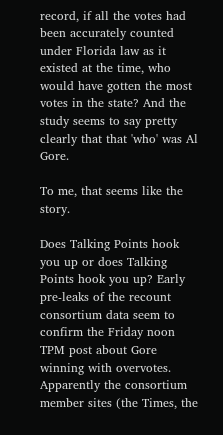record, if all the votes had been accurately counted under Florida law as it existed at the time, who would have gotten the most votes in the state? And the study seems to say pretty clearly that that 'who' was Al Gore.

To me, that seems like the story.

Does Talking Points hook you up or does Talking Points hook you up? Early pre-leaks of the recount consortium data seem to confirm the Friday noon TPM post about Gore winning with overvotes. Apparently the consortium member sites (the Times, the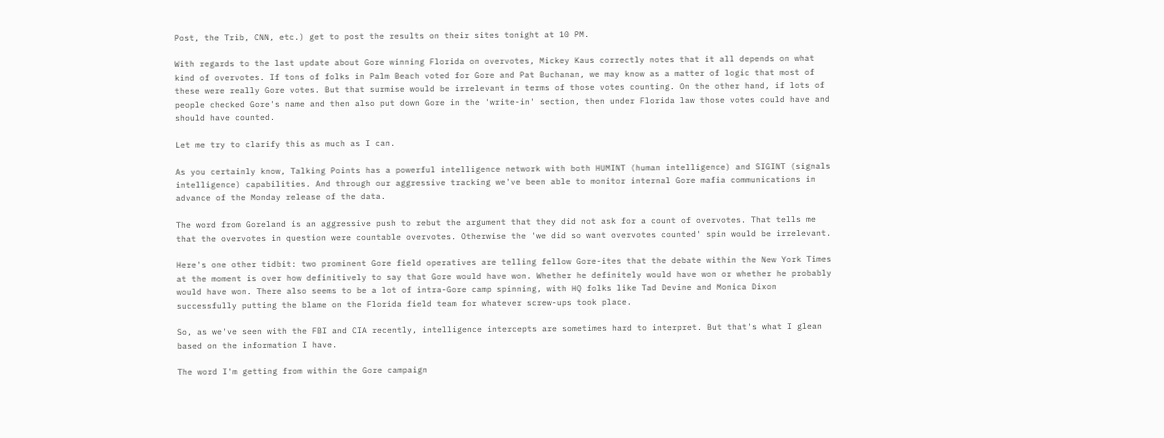Post, the Trib, CNN, etc.) get to post the results on their sites tonight at 10 PM.

With regards to the last update about Gore winning Florida on overvotes, Mickey Kaus correctly notes that it all depends on what kind of overvotes. If tons of folks in Palm Beach voted for Gore and Pat Buchanan, we may know as a matter of logic that most of these were really Gore votes. But that surmise would be irrelevant in terms of those votes counting. On the other hand, if lots of people checked Gore's name and then also put down Gore in the 'write-in' section, then under Florida law those votes could have and should have counted.

Let me try to clarify this as much as I can.

As you certainly know, Talking Points has a powerful intelligence network with both HUMINT (human intelligence) and SIGINT (signals intelligence) capabilities. And through our aggressive tracking we've been able to monitor internal Gore mafia communications in advance of the Monday release of the data.

The word from Goreland is an aggressive push to rebut the argument that they did not ask for a count of overvotes. That tells me that the overvotes in question were countable overvotes. Otherwise the 'we did so want overvotes counted' spin would be irrelevant.

Here's one other tidbit: two prominent Gore field operatives are telling fellow Gore-ites that the debate within the New York Times at the moment is over how definitively to say that Gore would have won. Whether he definitely would have won or whether he probably would have won. There also seems to be a lot of intra-Gore camp spinning, with HQ folks like Tad Devine and Monica Dixon successfully putting the blame on the Florida field team for whatever screw-ups took place.

So, as we've seen with the FBI and CIA recently, intelligence intercepts are sometimes hard to interpret. But that's what I glean based on the information I have.

The word I'm getting from within the Gore campaign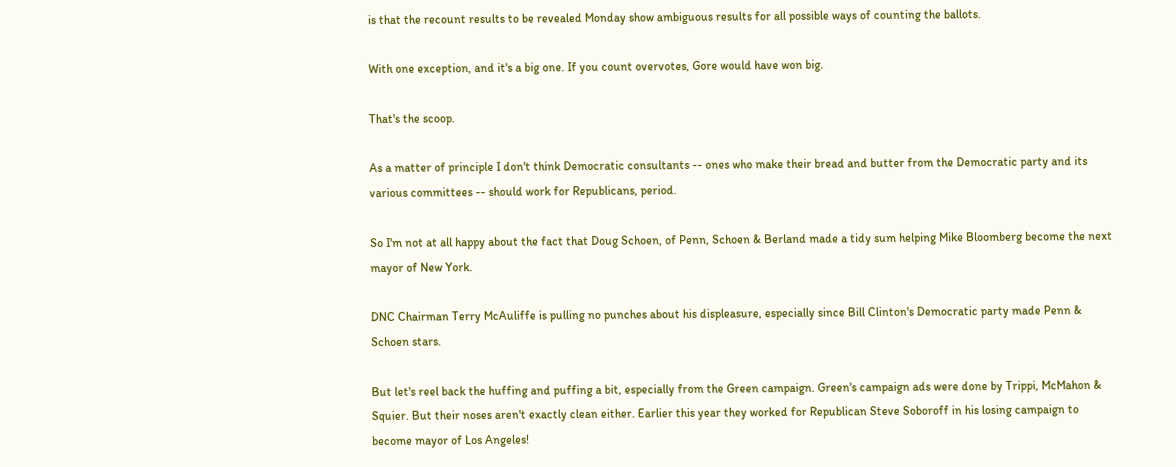is that the recount results to be revealed Monday show ambiguous results for all possible ways of counting the ballots.

With one exception, and it's a big one. If you count overvotes, Gore would have won big.

That's the scoop.

As a matter of principle I don't think Democratic consultants -- ones who make their bread and butter from the Democratic party and its various committees -- should work for Republicans, period.

So I'm not at all happy about the fact that Doug Schoen, of Penn, Schoen & Berland made a tidy sum helping Mike Bloomberg become the next mayor of New York.

DNC Chairman Terry McAuliffe is pulling no punches about his displeasure, especially since Bill Clinton's Democratic party made Penn & Schoen stars.

But let's reel back the huffing and puffing a bit, especially from the Green campaign. Green's campaign ads were done by Trippi, McMahon & Squier. But their noses aren't exactly clean either. Earlier this year they worked for Republican Steve Soboroff in his losing campaign to become mayor of Los Angeles!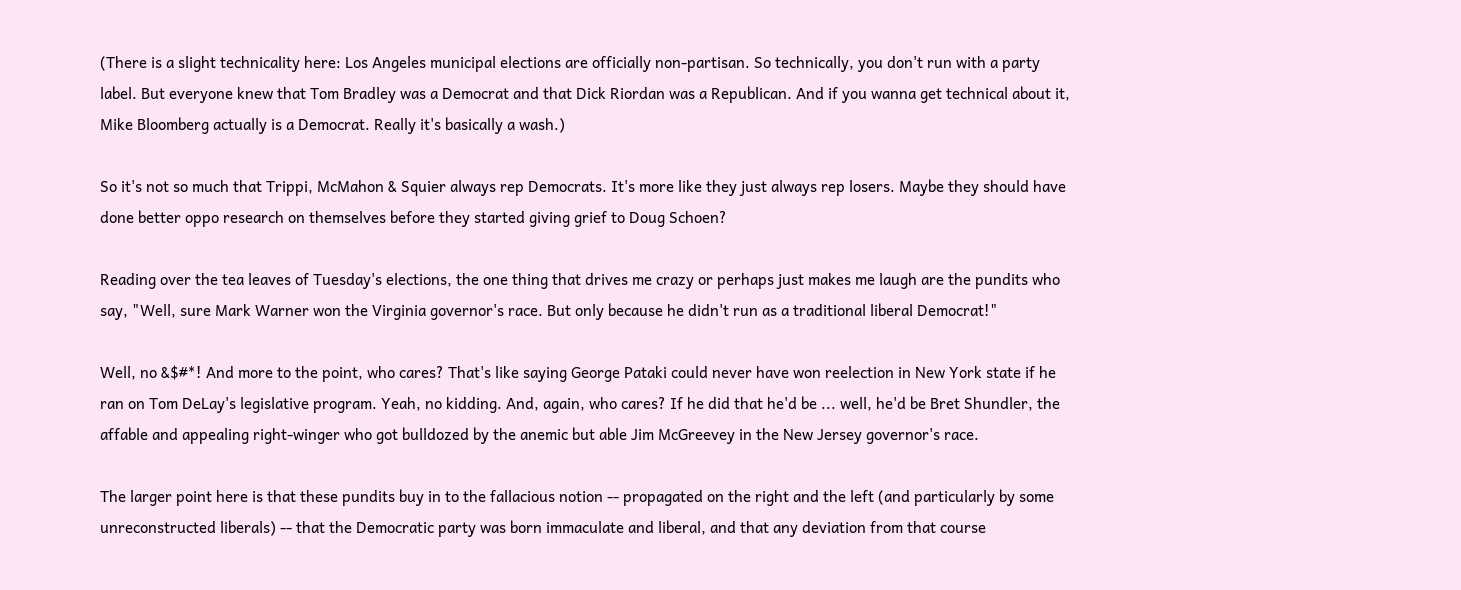(There is a slight technicality here: Los Angeles municipal elections are officially non-partisan. So technically, you don't run with a party label. But everyone knew that Tom Bradley was a Democrat and that Dick Riordan was a Republican. And if you wanna get technical about it, Mike Bloomberg actually is a Democrat. Really it's basically a wash.)

So it's not so much that Trippi, McMahon & Squier always rep Democrats. It's more like they just always rep losers. Maybe they should have done better oppo research on themselves before they started giving grief to Doug Schoen?

Reading over the tea leaves of Tuesday's elections, the one thing that drives me crazy or perhaps just makes me laugh are the pundits who say, "Well, sure Mark Warner won the Virginia governor's race. But only because he didn't run as a traditional liberal Democrat!"

Well, no &$#*! And more to the point, who cares? That's like saying George Pataki could never have won reelection in New York state if he ran on Tom DeLay's legislative program. Yeah, no kidding. And, again, who cares? If he did that he'd be ... well, he'd be Bret Shundler, the affable and appealing right-winger who got bulldozed by the anemic but able Jim McGreevey in the New Jersey governor's race.

The larger point here is that these pundits buy in to the fallacious notion -- propagated on the right and the left (and particularly by some unreconstructed liberals) -- that the Democratic party was born immaculate and liberal, and that any deviation from that course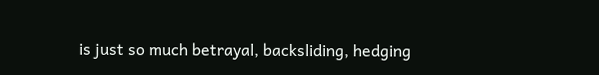is just so much betrayal, backsliding, hedging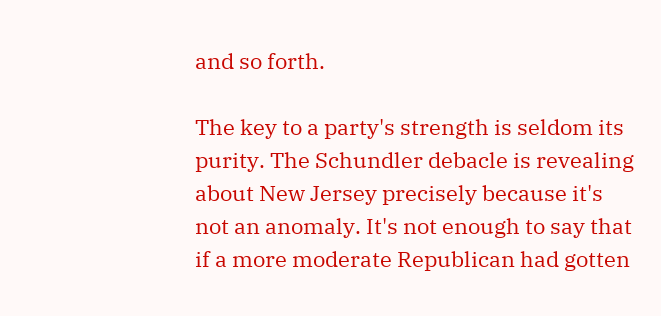and so forth.

The key to a party's strength is seldom its purity. The Schundler debacle is revealing about New Jersey precisely because it's not an anomaly. It's not enough to say that if a more moderate Republican had gotten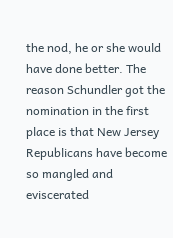the nod, he or she would have done better. The reason Schundler got the nomination in the first place is that New Jersey Republicans have become so mangled and eviscerated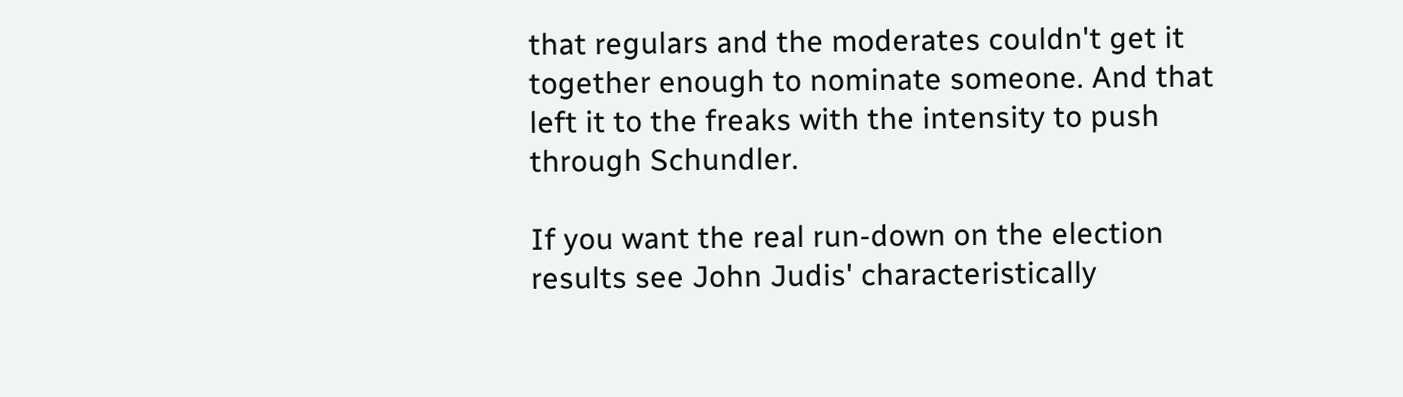that regulars and the moderates couldn't get it together enough to nominate someone. And that left it to the freaks with the intensity to push through Schundler.

If you want the real run-down on the election results see John Judis' characteristically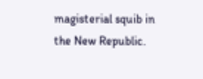magisterial squib in the New Republic.